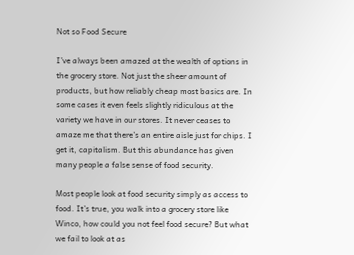Not so Food Secure

I’ve always been amazed at the wealth of options in the grocery store. Not just the sheer amount of products, but how reliably cheap most basics are. In some cases it even feels slightly ridiculous at the variety we have in our stores. It never ceases to amaze me that there’s an entire aisle just for chips. I get it, capitalism. But this abundance has given many people a false sense of food security.

Most people look at food security simply as access to food. It’s true, you walk into a grocery store like Winco, how could you not feel food secure? But what we fail to look at as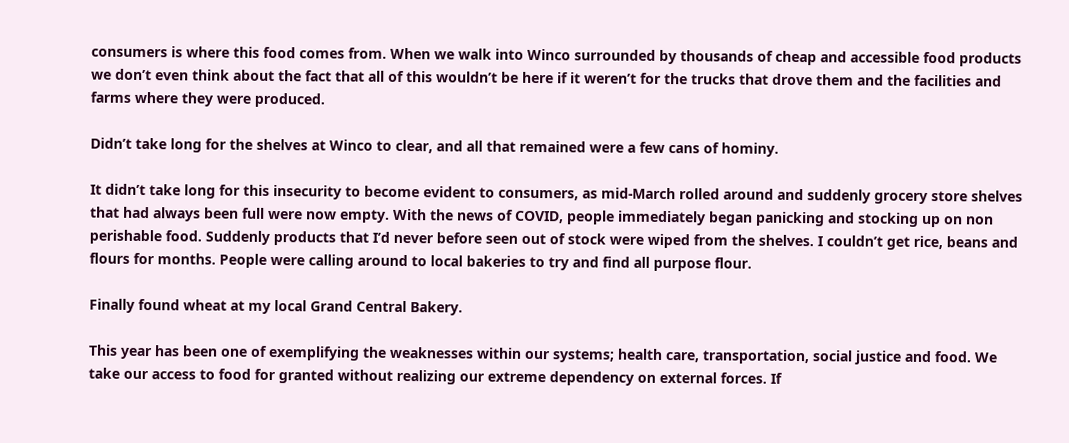consumers is where this food comes from. When we walk into Winco surrounded by thousands of cheap and accessible food products we don’t even think about the fact that all of this wouldn’t be here if it weren’t for the trucks that drove them and the facilities and farms where they were produced.

Didn’t take long for the shelves at Winco to clear, and all that remained were a few cans of hominy.

It didn’t take long for this insecurity to become evident to consumers, as mid-March rolled around and suddenly grocery store shelves that had always been full were now empty. With the news of COVID, people immediately began panicking and stocking up on non perishable food. Suddenly products that I’d never before seen out of stock were wiped from the shelves. I couldn’t get rice, beans and flours for months. People were calling around to local bakeries to try and find all purpose flour.

Finally found wheat at my local Grand Central Bakery.

This year has been one of exemplifying the weaknesses within our systems; health care, transportation, social justice and food. We take our access to food for granted without realizing our extreme dependency on external forces. If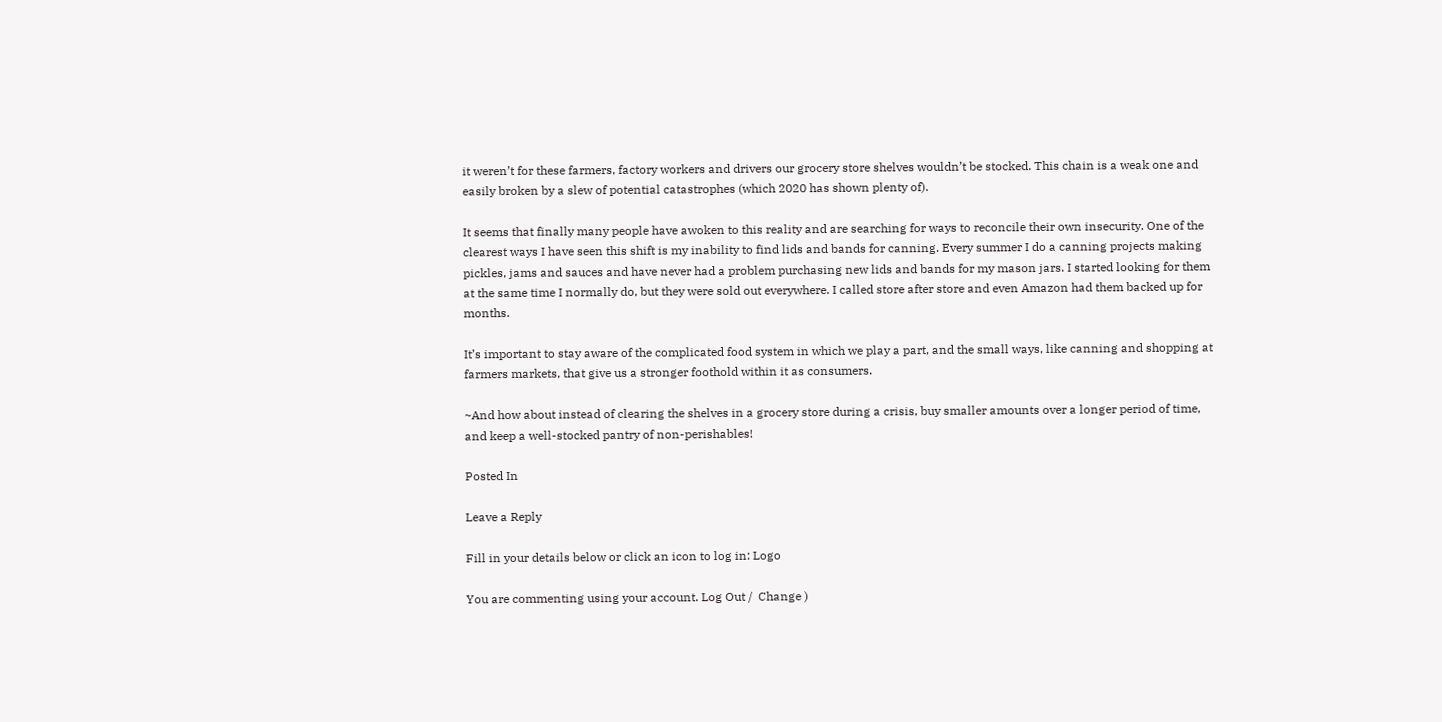it weren’t for these farmers, factory workers and drivers our grocery store shelves wouldn’t be stocked. This chain is a weak one and easily broken by a slew of potential catastrophes (which 2020 has shown plenty of).

It seems that finally many people have awoken to this reality and are searching for ways to reconcile their own insecurity. One of the clearest ways I have seen this shift is my inability to find lids and bands for canning. Every summer I do a canning projects making pickles, jams and sauces and have never had a problem purchasing new lids and bands for my mason jars. I started looking for them at the same time I normally do, but they were sold out everywhere. I called store after store and even Amazon had them backed up for months.

It’s important to stay aware of the complicated food system in which we play a part, and the small ways, like canning and shopping at farmers markets, that give us a stronger foothold within it as consumers.

~And how about instead of clearing the shelves in a grocery store during a crisis, buy smaller amounts over a longer period of time, and keep a well-stocked pantry of non-perishables!

Posted In

Leave a Reply

Fill in your details below or click an icon to log in: Logo

You are commenting using your account. Log Out /  Change )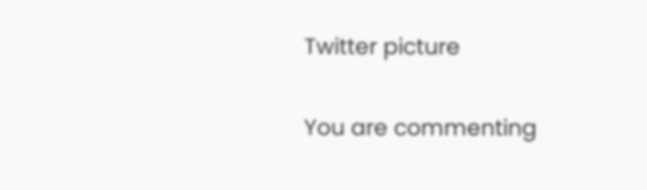Twitter picture

You are commenting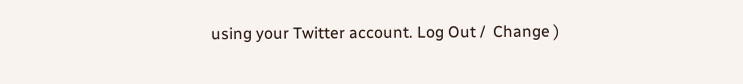using your Twitter account. Log Out /  Change )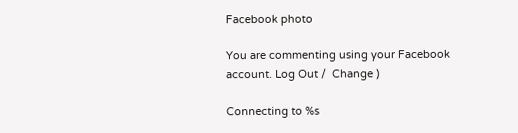Facebook photo

You are commenting using your Facebook account. Log Out /  Change )

Connecting to %s